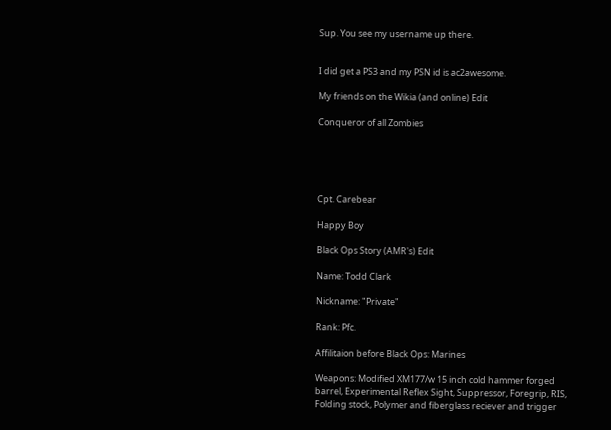Sup. You see my username up there.


I did get a PS3 and my PSN id is ac2awesome.

My friends on the Wikia (and online) Edit

Conqueror of all Zombies





Cpt. Carebear

Happy Boy

Black Ops Story (AMR's) Edit

Name: Todd Clark

Nickname: "Private"

Rank: Pfc.

Affilitaion before Black Ops: Marines

Weapons: Modified XM177/w 15 inch cold hammer forged barrel, Experimental Reflex Sight, Suppressor, Foregrip, RIS, Folding stock, Polymer and fiberglass reciever and trigger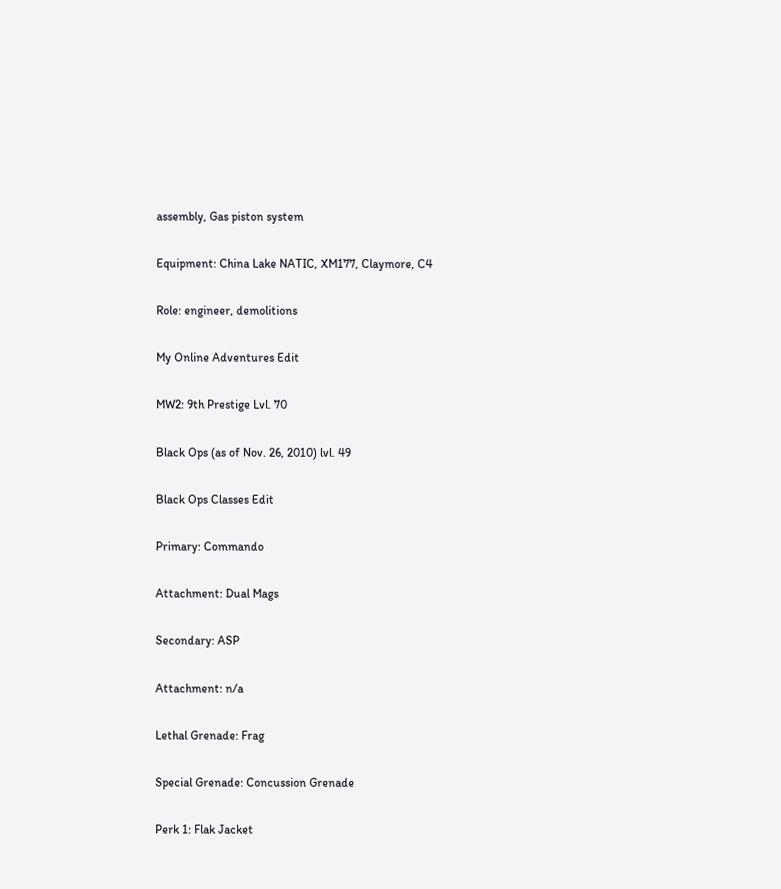assembly, Gas piston system

Equipment: China Lake NATIC, XM177, Claymore, C4

Role: engineer, demolitions

My Online Adventures Edit

MW2: 9th Prestige Lvl. 70

Black Ops (as of Nov. 26, 2010) lvl. 49

Black Ops Classes Edit

Primary: Commando

Attachment: Dual Mags

Secondary: ASP

Attachment: n/a

Lethal Grenade: Frag

Special Grenade: Concussion Grenade

Perk 1: Flak Jacket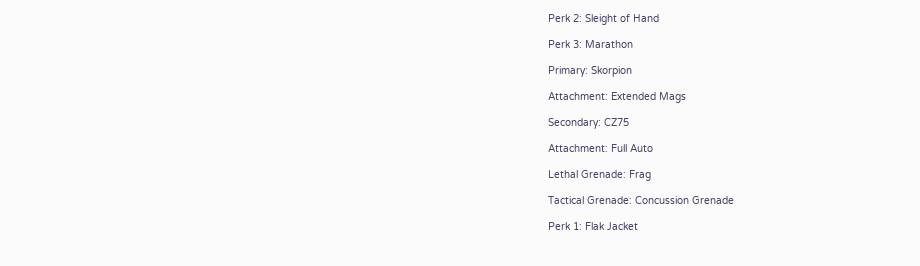Perk 2: Sleight of Hand

Perk 3: Marathon

Primary: Skorpion

Attachment: Extended Mags

Secondary: CZ75

Attachment: Full Auto

Lethal Grenade: Frag

Tactical Grenade: Concussion Grenade

Perk 1: Flak Jacket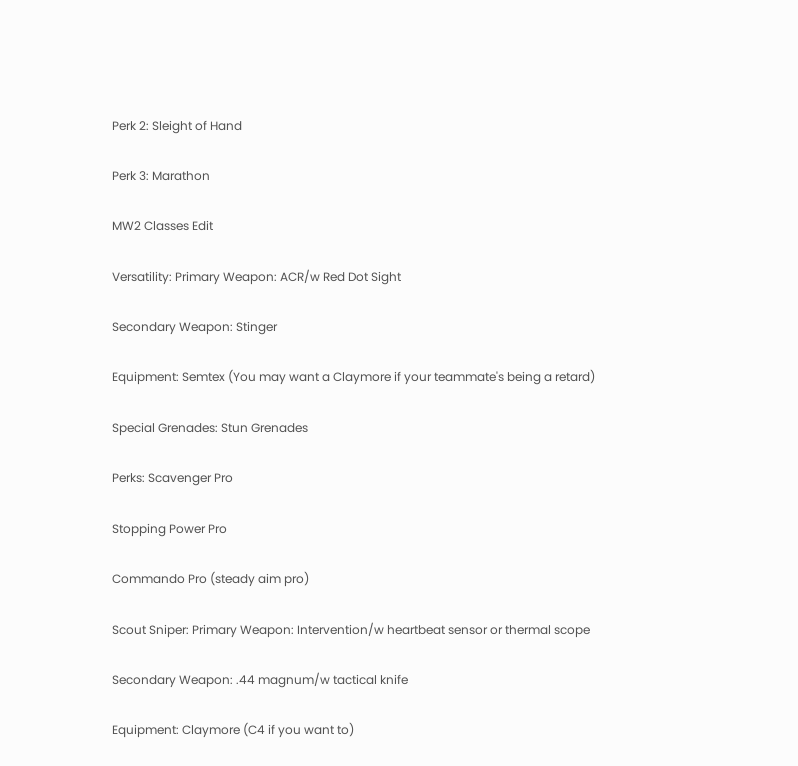Perk 2: Sleight of Hand

Perk 3: Marathon

MW2 Classes Edit

Versatility: Primary Weapon: ACR/w Red Dot Sight

Secondary Weapon: Stinger

Equipment: Semtex (You may want a Claymore if your teammate's being a retard)

Special Grenades: Stun Grenades

Perks: Scavenger Pro

Stopping Power Pro

Commando Pro (steady aim pro)

Scout Sniper: Primary Weapon: Intervention/w heartbeat sensor or thermal scope

Secondary Weapon: .44 magnum/w tactical knife

Equipment: Claymore (C4 if you want to)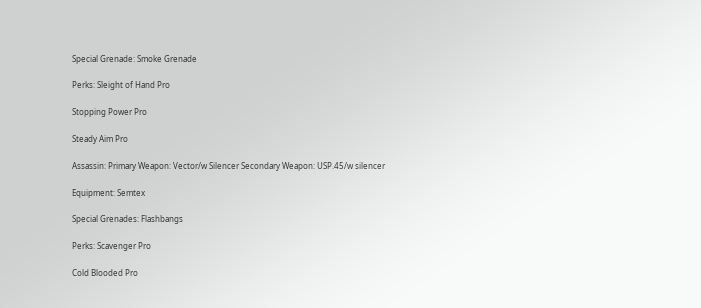Special Grenade: Smoke Grenade

Perks: Sleight of Hand Pro

Stopping Power Pro

Steady Aim Pro

Assassin: Primary Weapon: Vector/w Silencer Secondary Weapon: USP.45/w silencer

Equipment: Semtex

Special Grenades: Flashbangs

Perks: Scavenger Pro

Cold Blooded Pro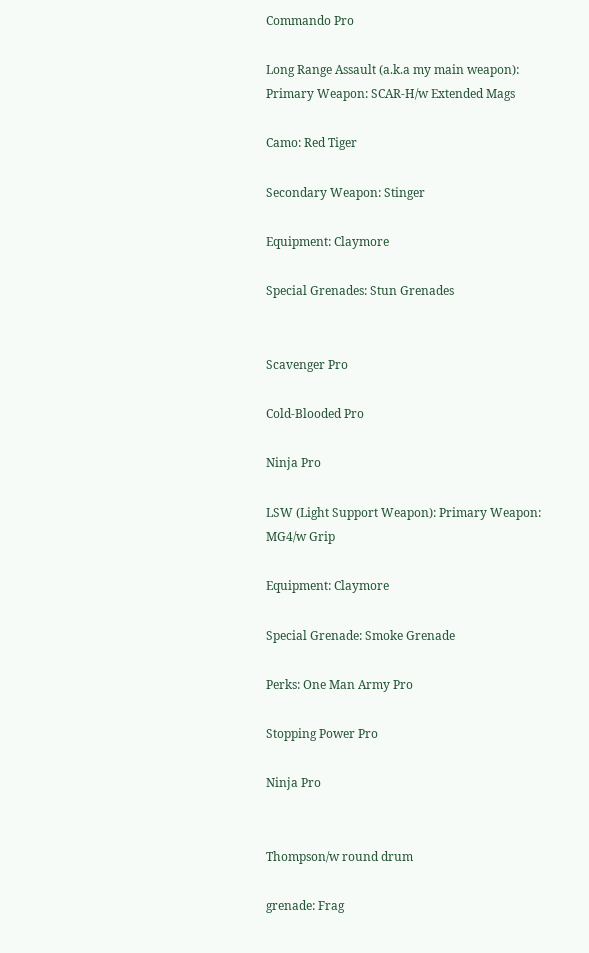Commando Pro

Long Range Assault (a.k.a my main weapon): Primary Weapon: SCAR-H/w Extended Mags

Camo: Red Tiger

Secondary Weapon: Stinger

Equipment: Claymore

Special Grenades: Stun Grenades


Scavenger Pro

Cold-Blooded Pro

Ninja Pro

LSW (Light Support Weapon): Primary Weapon: MG4/w Grip

Equipment: Claymore

Special Grenade: Smoke Grenade

Perks: One Man Army Pro

Stopping Power Pro

Ninja Pro


Thompson/w round drum

grenade: Frag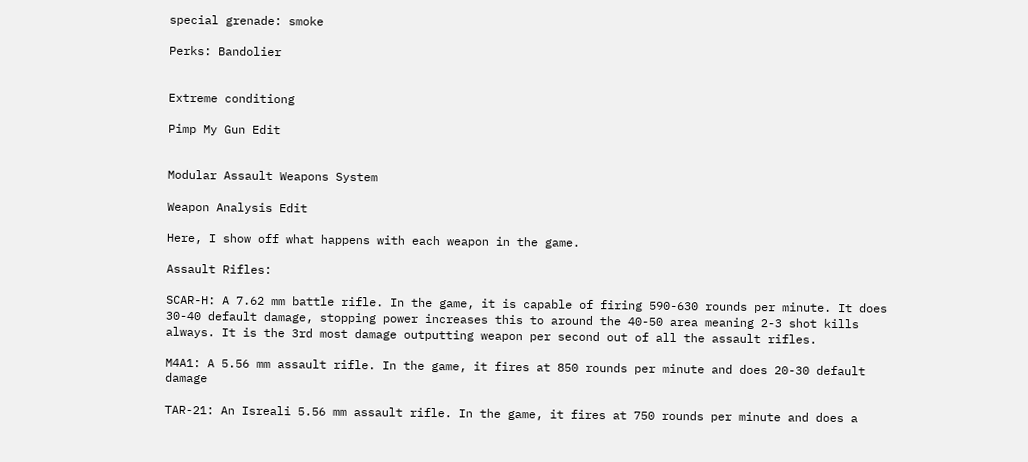special grenade: smoke

Perks: Bandolier


Extreme conditiong

Pimp My Gun Edit


Modular Assault Weapons System

Weapon Analysis Edit

Here, I show off what happens with each weapon in the game.

Assault Rifles:

SCAR-H: A 7.62 mm battle rifle. In the game, it is capable of firing 590-630 rounds per minute. It does 30-40 default damage, stopping power increases this to around the 40-50 area meaning 2-3 shot kills always. It is the 3rd most damage outputting weapon per second out of all the assault rifles.

M4A1: A 5.56 mm assault rifle. In the game, it fires at 850 rounds per minute and does 20-30 default damage

TAR-21: An Isreali 5.56 mm assault rifle. In the game, it fires at 750 rounds per minute and does a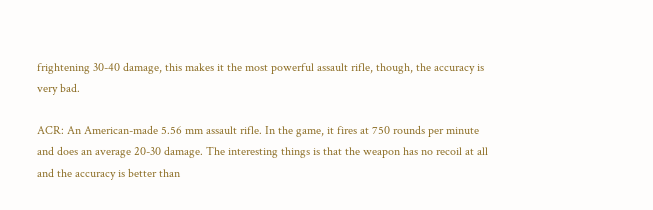frightening 30-40 damage, this makes it the most powerful assault rifle, though, the accuracy is very bad.

ACR: An American-made 5.56 mm assault rifle. In the game, it fires at 750 rounds per minute and does an average 20-30 damage. The interesting things is that the weapon has no recoil at all and the accuracy is better than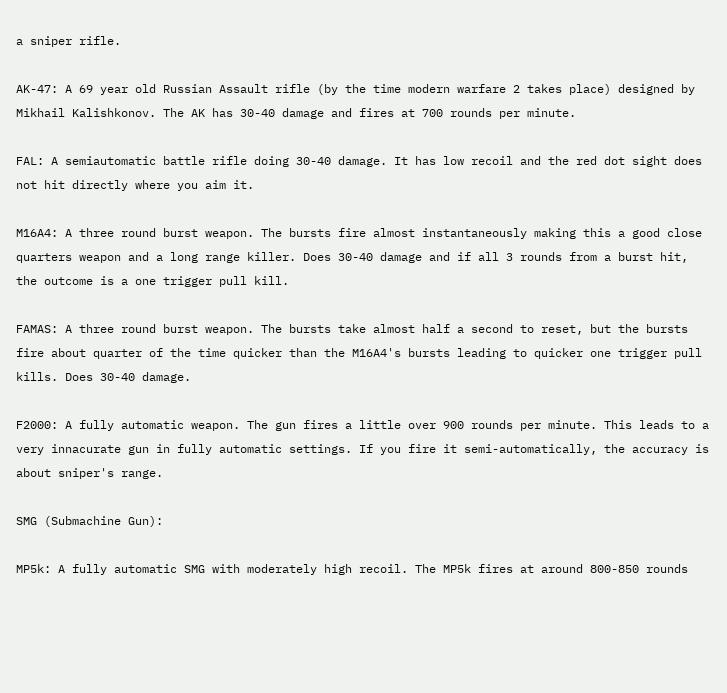a sniper rifle.

AK-47: A 69 year old Russian Assault rifle (by the time modern warfare 2 takes place) designed by Mikhail Kalishkonov. The AK has 30-40 damage and fires at 700 rounds per minute.

FAL: A semiautomatic battle rifle doing 30-40 damage. It has low recoil and the red dot sight does not hit directly where you aim it.

M16A4: A three round burst weapon. The bursts fire almost instantaneously making this a good close quarters weapon and a long range killer. Does 30-40 damage and if all 3 rounds from a burst hit, the outcome is a one trigger pull kill.

FAMAS: A three round burst weapon. The bursts take almost half a second to reset, but the bursts fire about quarter of the time quicker than the M16A4's bursts leading to quicker one trigger pull kills. Does 30-40 damage.

F2000: A fully automatic weapon. The gun fires a little over 900 rounds per minute. This leads to a very innacurate gun in fully automatic settings. If you fire it semi-automatically, the accuracy is about sniper's range.

SMG (Submachine Gun):

MP5k: A fully automatic SMG with moderately high recoil. The MP5k fires at around 800-850 rounds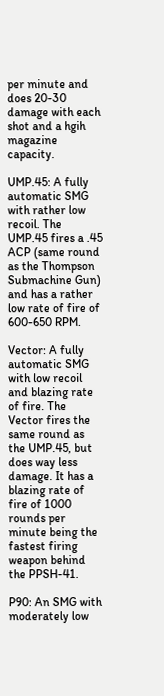per minute and does 20-30 damage with each shot and a hgih magazine capacity.

UMP.45: A fully automatic SMG with rather low recoil. The UMP.45 fires a .45 ACP (same round as the Thompson Submachine Gun) and has a rather low rate of fire of 600-650 RPM.

Vector: A fully automatic SMG with low recoil and blazing rate of fire. The Vector fires the same round as the UMP.45, but does way less damage. It has a blazing rate of fire of 1000 rounds per minute being the fastest firing weapon behind the PPSH-41.

P90: An SMG with moderately low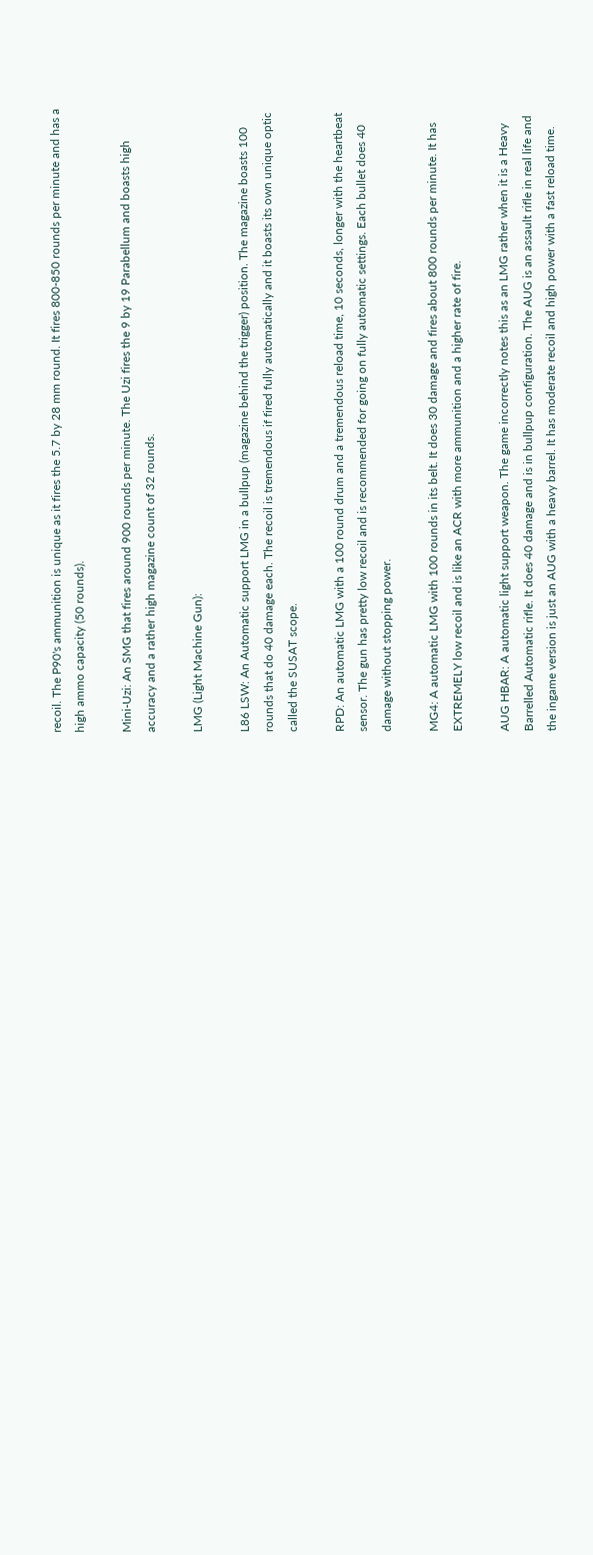recoil. The P90's ammunition is unique as it fires the 5.7 by 28 mm round. It fires 800-850 rounds per minute and has a high ammo capacity (50 rounds).

Mini-Uzi: An SMG that fires around 900 rounds per minute. The Uzi fires the 9 by 19 Parabellum and boasts high accuracy and a rather high magazine count of 32 rounds.

LMG (Light Machine Gun):

L86 LSW: An Automatic support LMG in a bullpup (magazine behind the trigger) position. The magazine boasts 100 rounds that do 40 damage each. The recoil is tremendous if fired fully automatically and it boasts its own unique optic called the SUSAT scope.

RPD: An automatic LMG with a 100 round drum and a tremendous reload time, 10 seconds, longer with the heartbeat sensor. The gun has pretty low recoil and is recommended for going on fully automatic settings. Each bullet does 40 damage without stopping power.

MG4: A automatic LMG with 100 rounds in its belt. It does 30 damage and fires about 800 rounds per minute. It has EXTREMELY low recoil and is like an ACR with more ammunition and a higher rate of fire.

AUG HBAR: A automatic light support weapon. The game incorrectly notes this as an LMG rather when it is a Heavy Barrelled Automatic rifle. It does 40 damage and is in bullpup configuration. The AUG is an assault rifle in real life and the ingame version is just an AUG with a heavy barrel. It has moderate recoil and high power with a fast reload time.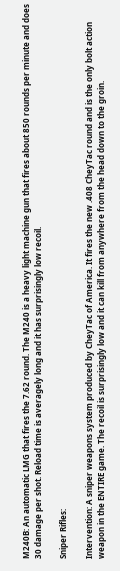M240B: An automatic LMG that fires the 7.62 round. The M240 is a heavy light machine gun that fires about 850 rounds per minute and does 30 damage per shot. Reload time is averagely long and it has surprisingly low recoil.

Sniper Rifles:

Intervention: A sniper weapons system produced by CheyTac of America. It fires the new .408 CheyTac round and is the only bolt action weapon in the ENTIRE game. The recoil is surprisingly low and it can kill from anywhere from the head down to the groin.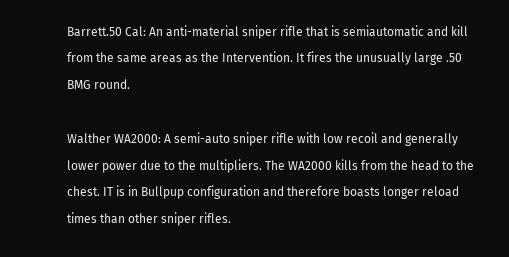Barrett.50 Cal: An anti-material sniper rifle that is semiautomatic and kill from the same areas as the Intervention. It fires the unusually large .50 BMG round.

Walther WA2000: A semi-auto sniper rifle with low recoil and generally lower power due to the multipliers. The WA2000 kills from the head to the chest. IT is in Bullpup configuration and therefore boasts longer reload times than other sniper rifles.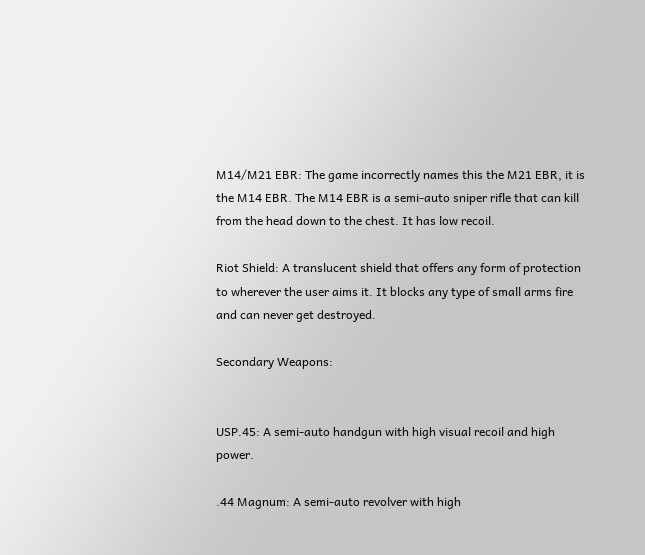M14/M21 EBR: The game incorrectly names this the M21 EBR, it is the M14 EBR. The M14 EBR is a semi-auto sniper rifle that can kill from the head down to the chest. It has low recoil.

Riot Shield: A translucent shield that offers any form of protection to wherever the user aims it. It blocks any type of small arms fire and can never get destroyed.

Secondary Weapons:


USP.45: A semi-auto handgun with high visual recoil and high power.

.44 Magnum: A semi-auto revolver with high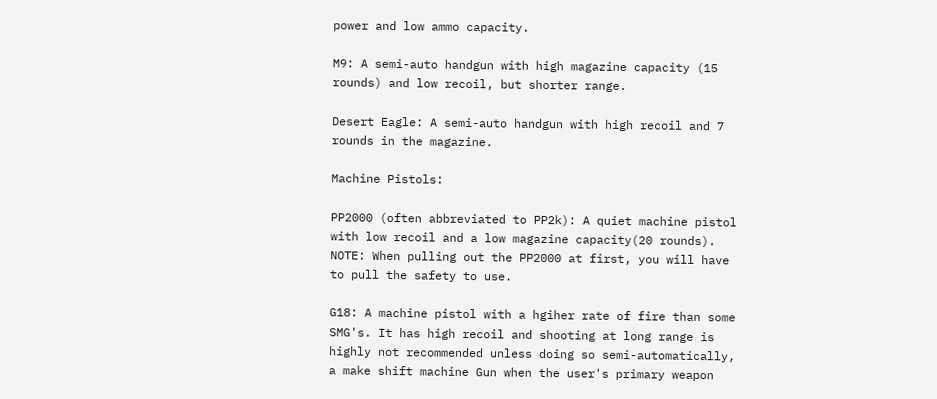power and low ammo capacity.

M9: A semi-auto handgun with high magazine capacity (15 rounds) and low recoil, but shorter range.

Desert Eagle: A semi-auto handgun with high recoil and 7 rounds in the magazine.

Machine Pistols:

PP2000 (often abbreviated to PP2k): A quiet machine pistol with low recoil and a low magazine capacity(20 rounds). NOTE: When pulling out the PP2000 at first, you will have to pull the safety to use.

G18: A machine pistol with a hgiher rate of fire than some SMG's. It has high recoil and shooting at long range is highly not recommended unless doing so semi-automatically, a make shift machine Gun when the user's primary weapon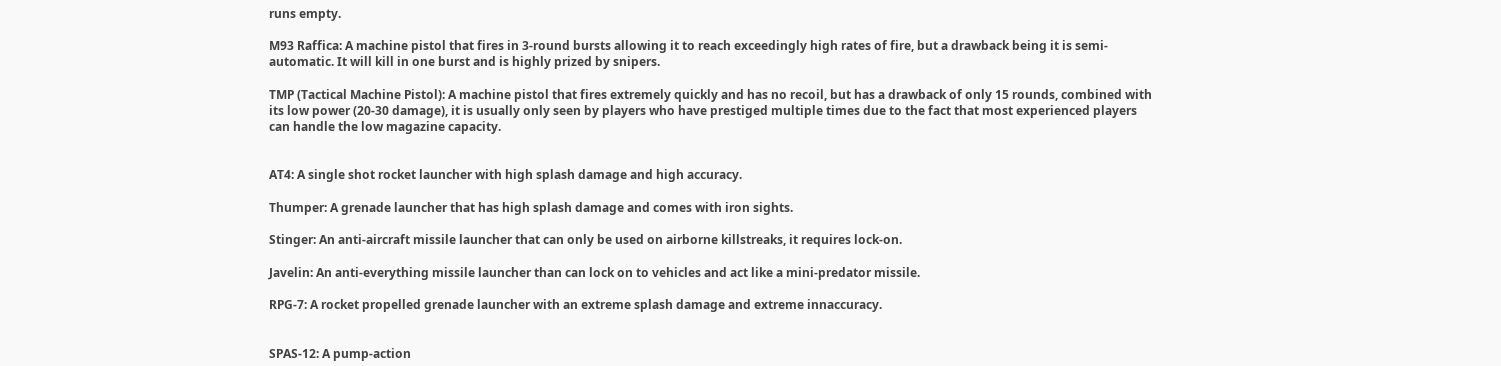runs empty.

M93 Raffica: A machine pistol that fires in 3-round bursts allowing it to reach exceedingly high rates of fire, but a drawback being it is semi-automatic. It will kill in one burst and is highly prized by snipers.

TMP (Tactical Machine Pistol): A machine pistol that fires extremely quickly and has no recoil, but has a drawback of only 15 rounds, combined with its low power (20-30 damage), it is usually only seen by players who have prestiged multiple times due to the fact that most experienced players can handle the low magazine capacity.


AT4: A single shot rocket launcher with high splash damage and high accuracy.

Thumper: A grenade launcher that has high splash damage and comes with iron sights.

Stinger: An anti-aircraft missile launcher that can only be used on airborne killstreaks, it requires lock-on.

Javelin: An anti-everything missile launcher than can lock on to vehicles and act like a mini-predator missile.

RPG-7: A rocket propelled grenade launcher with an extreme splash damage and extreme innaccuracy.


SPAS-12: A pump-action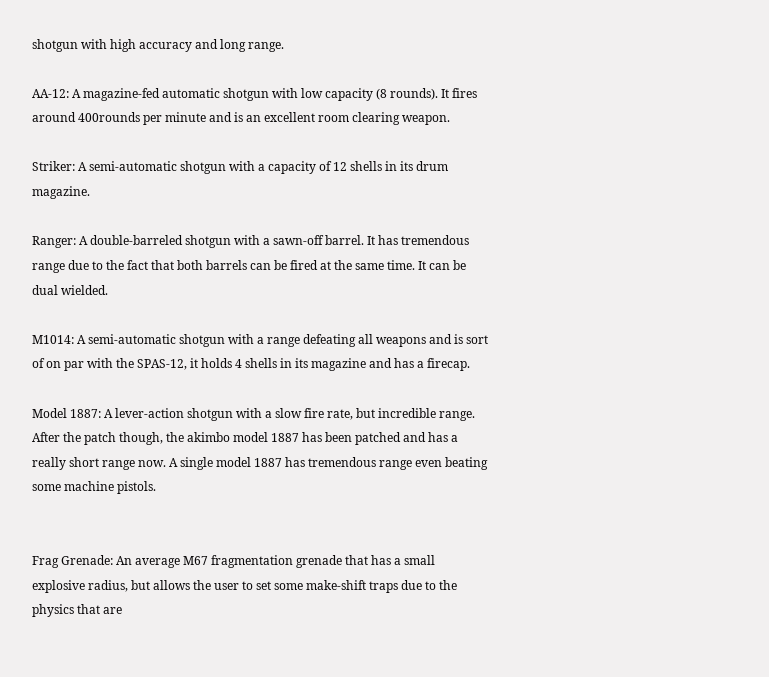shotgun with high accuracy and long range.

AA-12: A magazine-fed automatic shotgun with low capacity (8 rounds). It fires around 400rounds per minute and is an excellent room clearing weapon.

Striker: A semi-automatic shotgun with a capacity of 12 shells in its drum magazine.

Ranger: A double-barreled shotgun with a sawn-off barrel. It has tremendous range due to the fact that both barrels can be fired at the same time. It can be dual wielded.

M1014: A semi-automatic shotgun with a range defeating all weapons and is sort of on par with the SPAS-12, it holds 4 shells in its magazine and has a firecap.

Model 1887: A lever-action shotgun with a slow fire rate, but incredible range. After the patch though, the akimbo model 1887 has been patched and has a really short range now. A single model 1887 has tremendous range even beating some machine pistols.


Frag Grenade: An average M67 fragmentation grenade that has a small explosive radius, but allows the user to set some make-shift traps due to the physics that are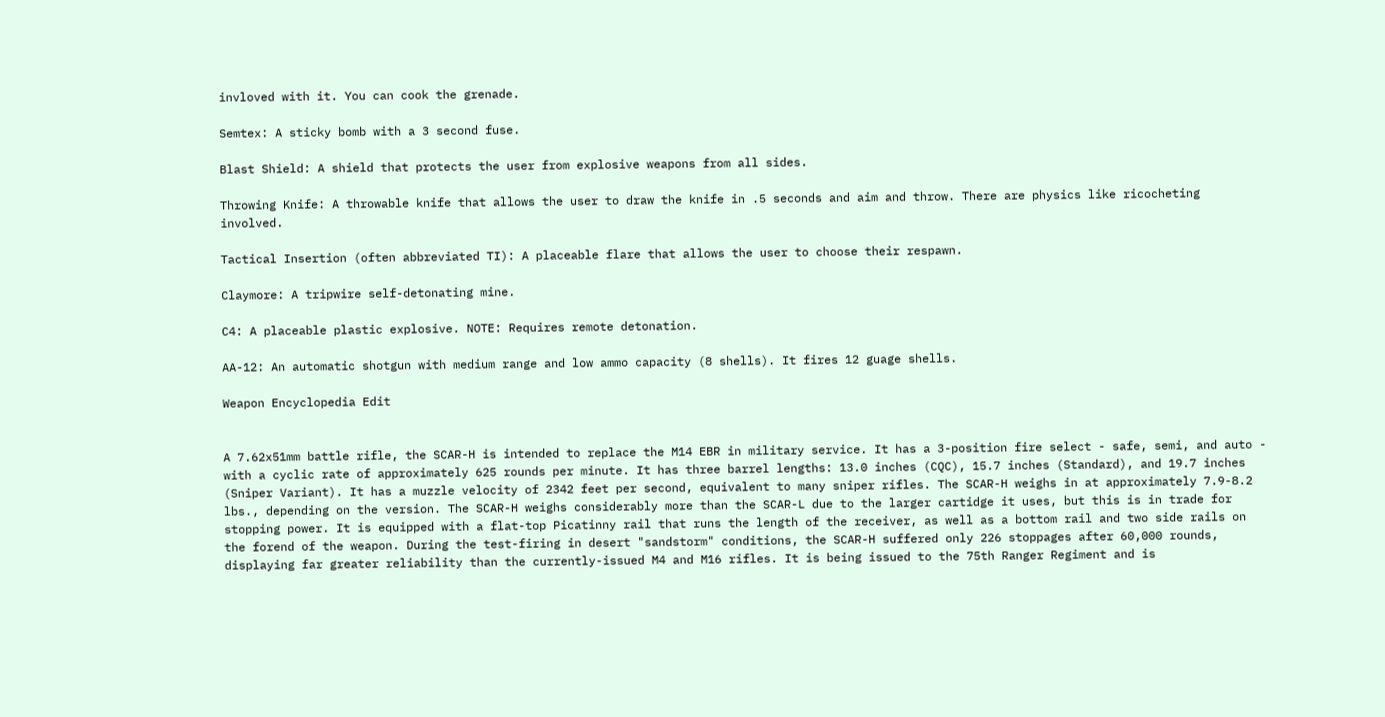invloved with it. You can cook the grenade.

Semtex: A sticky bomb with a 3 second fuse.

Blast Shield: A shield that protects the user from explosive weapons from all sides.

Throwing Knife: A throwable knife that allows the user to draw the knife in .5 seconds and aim and throw. There are physics like ricocheting involved.

Tactical Insertion (often abbreviated TI): A placeable flare that allows the user to choose their respawn.

Claymore: A tripwire self-detonating mine.

C4: A placeable plastic explosive. NOTE: Requires remote detonation.

AA-12: An automatic shotgun with medium range and low ammo capacity (8 shells). It fires 12 guage shells.

Weapon Encyclopedia Edit


A 7.62x51mm battle rifle, the SCAR-H is intended to replace the M14 EBR in military service. It has a 3-position fire select - safe, semi, and auto - with a cyclic rate of approximately 625 rounds per minute. It has three barrel lengths: 13.0 inches (CQC), 15.7 inches (Standard), and 19.7 inches (Sniper Variant). It has a muzzle velocity of 2342 feet per second, equivalent to many sniper rifles. The SCAR-H weighs in at approximately 7.9-8.2 lbs., depending on the version. The SCAR-H weighs considerably more than the SCAR-L due to the larger cartidge it uses, but this is in trade for stopping power. It is equipped with a flat-top Picatinny rail that runs the length of the receiver, as well as a bottom rail and two side rails on the forend of the weapon. During the test-firing in desert "sandstorm" conditions, the SCAR-H suffered only 226 stoppages after 60,000 rounds, displaying far greater reliability than the currently-issued M4 and M16 rifles. It is being issued to the 75th Ranger Regiment and is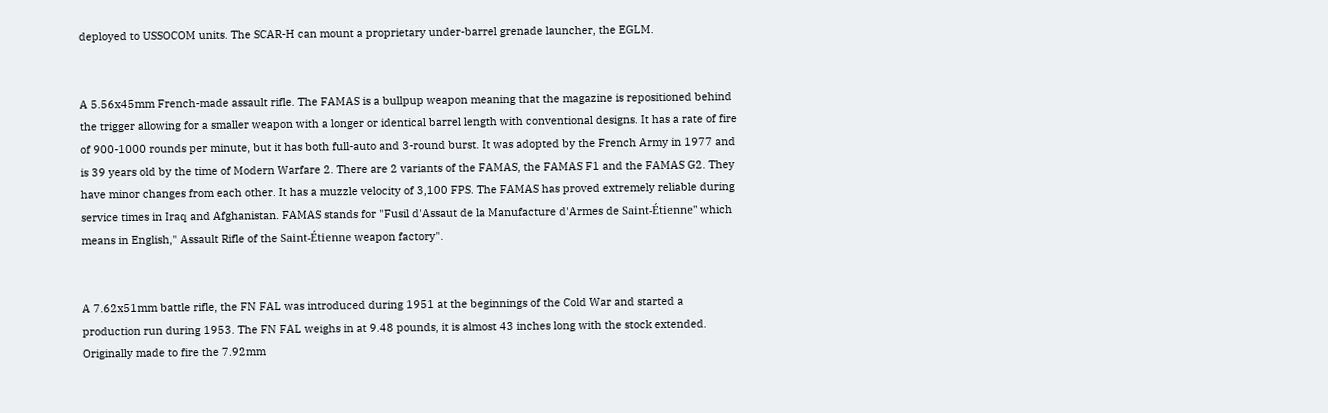deployed to USSOCOM units. The SCAR-H can mount a proprietary under-barrel grenade launcher, the EGLM.


A 5.56x45mm French-made assault rifle. The FAMAS is a bullpup weapon meaning that the magazine is repositioned behind the trigger allowing for a smaller weapon with a longer or identical barrel length with conventional designs. It has a rate of fire of 900-1000 rounds per minute, but it has both full-auto and 3-round burst. It was adopted by the French Army in 1977 and is 39 years old by the time of Modern Warfare 2. There are 2 variants of the FAMAS, the FAMAS F1 and the FAMAS G2. They have minor changes from each other. It has a muzzle velocity of 3,100 FPS. The FAMAS has proved extremely reliable during service times in Iraq and Afghanistan. FAMAS stands for "Fusil d'Assaut de la Manufacture d'Armes de Saint-Étienne" which means in English," Assault Rifle of the Saint-Étienne weapon factory".


A 7.62x51mm battle rifle, the FN FAL was introduced during 1951 at the beginnings of the Cold War and started a production run during 1953. The FN FAL weighs in at 9.48 pounds, it is almost 43 inches long with the stock extended. Originally made to fire the 7.92mm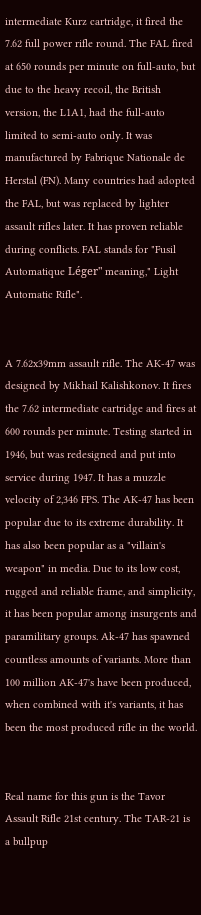intermediate Kurz cartridge, it fired the 7.62 full power rifle round. The FAL fired at 650 rounds per minute on full-auto, but due to the heavy recoil, the British version, the L1A1, had the full-auto limited to semi-auto only. It was manufactured by Fabrique Nationale de Herstal (FN). Many countries had adopted the FAL, but was replaced by lighter assault rifles later. It has proven reliable during conflicts. FAL stands for "Fusil Automatique Léger" meaning," Light Automatic Rifle".


A 7.62x39mm assault rifle. The AK-47 was designed by Mikhail Kalishkonov. It fires the 7.62 intermediate cartridge and fires at 600 rounds per minute. Testing started in 1946, but was redesigned and put into service during 1947. It has a muzzle velocity of 2,346 FPS. The AK-47 has been popular due to its extreme durability. It has also been popular as a "villain's weapon" in media. Due to its low cost, rugged and reliable frame, and simplicity, it has been popular among insurgents and paramilitary groups. Ak-47 has spawned countless amounts of variants. More than 100 million AK-47's have been produced, when combined with it's variants, it has been the most produced rifle in the world.


Real name for this gun is the Tavor Assault Rifle 21st century. The TAR-21 is a bullpup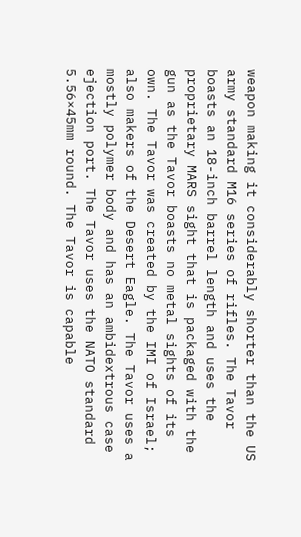weapon making it considerably shorter than the US army standard M16 series of rifles. The Tavor boasts an 18-inch barrel length and uses the proprietary MARS sight that is packaged with the gun as the Tavor boasts no metal sights of its own. The Tavor was created by the IMI of Israel; also makers of the Desert Eagle. The Tavor uses a mostly polymer body and has an ambidextrous case ejection port. The Tavor uses the NATO standard 5.56×45mm round. The Tavor is capable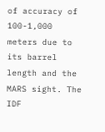of accuracy of 100-1,000 meters due to its barrel length and the MARS sight. The IDF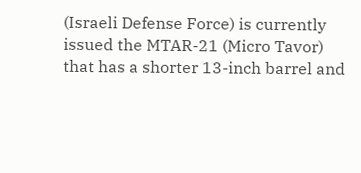(Israeli Defense Force) is currently issued the MTAR-21 (Micro Tavor) that has a shorter 13-inch barrel and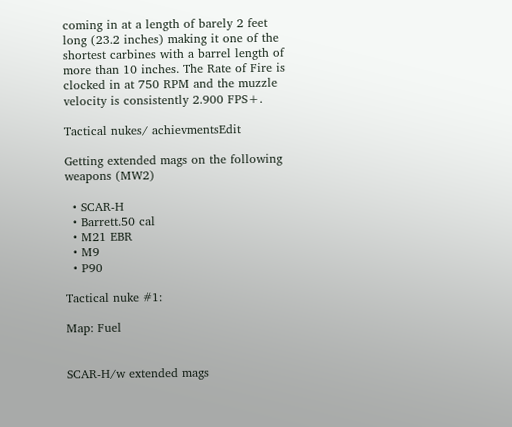coming in at a length of barely 2 feet long (23.2 inches) making it one of the shortest carbines with a barrel length of more than 10 inches. The Rate of Fire is clocked in at 750 RPM and the muzzle velocity is consistently 2.900 FPS+.

Tactical nukes/ achievmentsEdit

Getting extended mags on the following weapons (MW2)

  • SCAR-H
  • Barrett.50 cal
  • M21 EBR
  • M9
  • P90

Tactical nuke #1:

Map: Fuel


SCAR-H/w extended mags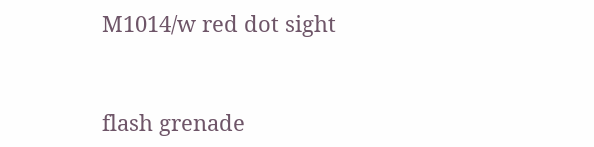M1014/w red dot sight


flash grenade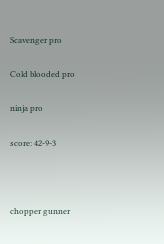Scavenger pro

Cold blooded pro

ninja pro

score: 42-9-3



chopper gunner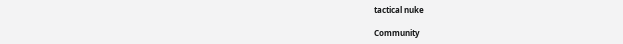tactical nuke

Community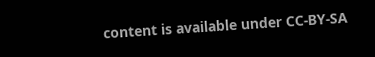content is available under CC-BY-SA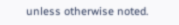unless otherwise noted.